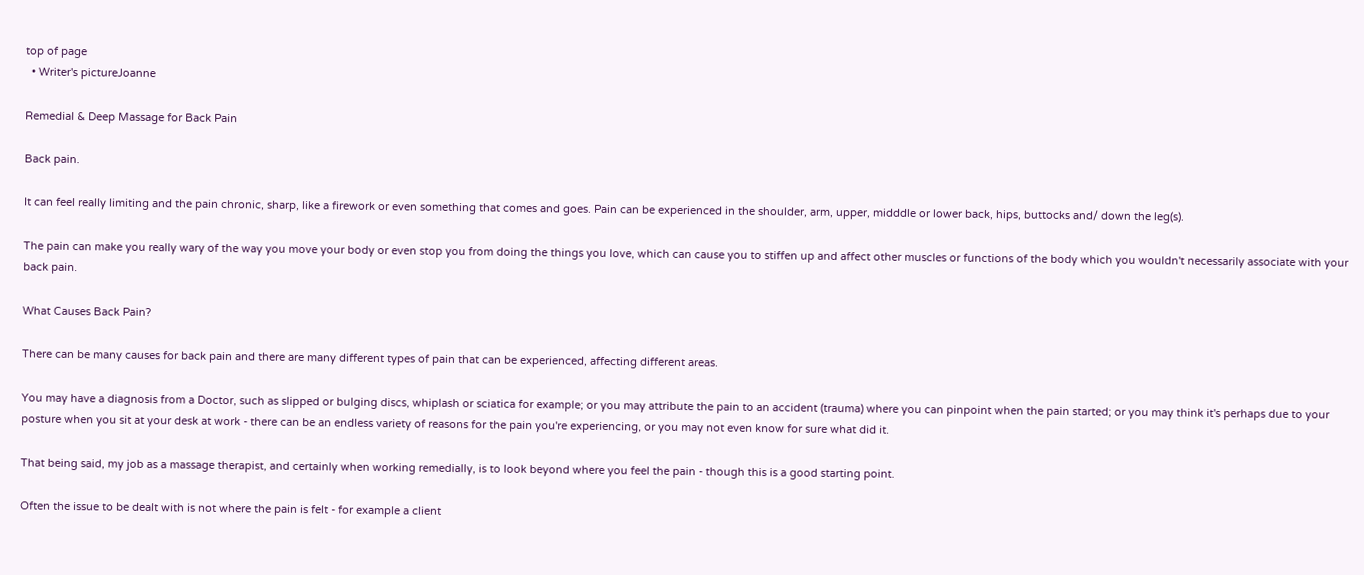top of page
  • Writer's pictureJoanne

Remedial & Deep Massage for Back Pain

Back pain.

It can feel really limiting and the pain chronic, sharp, like a firework or even something that comes and goes. Pain can be experienced in the shoulder, arm, upper, midddle or lower back, hips, buttocks and/ down the leg(s).

The pain can make you really wary of the way you move your body or even stop you from doing the things you love, which can cause you to stiffen up and affect other muscles or functions of the body which you wouldn't necessarily associate with your back pain.

What Causes Back Pain?

There can be many causes for back pain and there are many different types of pain that can be experienced, affecting different areas.

You may have a diagnosis from a Doctor, such as slipped or bulging discs, whiplash or sciatica for example; or you may attribute the pain to an accident (trauma) where you can pinpoint when the pain started; or you may think it's perhaps due to your posture when you sit at your desk at work - there can be an endless variety of reasons for the pain you're experiencing, or you may not even know for sure what did it.

That being said, my job as a massage therapist, and certainly when working remedially, is to look beyond where you feel the pain - though this is a good starting point.

Often the issue to be dealt with is not where the pain is felt - for example a client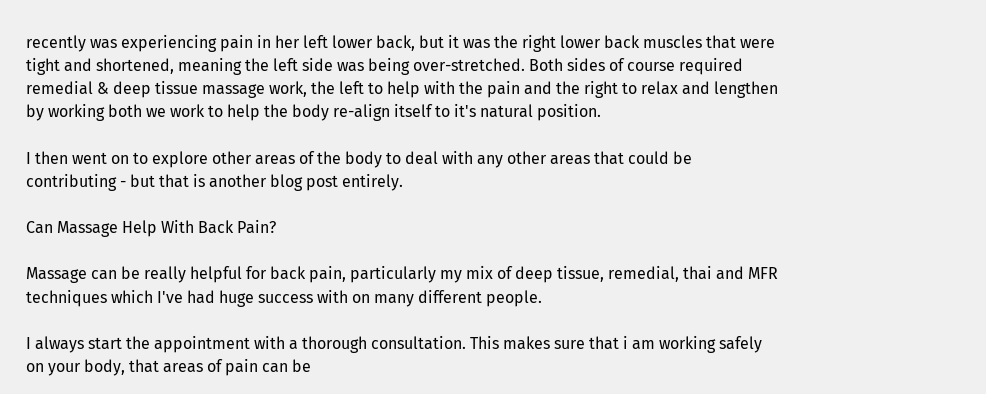recently was experiencing pain in her left lower back, but it was the right lower back muscles that were tight and shortened, meaning the left side was being over-stretched. Both sides of course required remedial & deep tissue massage work, the left to help with the pain and the right to relax and lengthen by working both we work to help the body re-align itself to it's natural position.

I then went on to explore other areas of the body to deal with any other areas that could be contributing - but that is another blog post entirely.

Can Massage Help With Back Pain?

Massage can be really helpful for back pain, particularly my mix of deep tissue, remedial, thai and MFR techniques which I've had huge success with on many different people.

I always start the appointment with a thorough consultation. This makes sure that i am working safely on your body, that areas of pain can be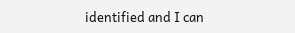identified and I can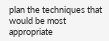plan the techniques that would be most appropriate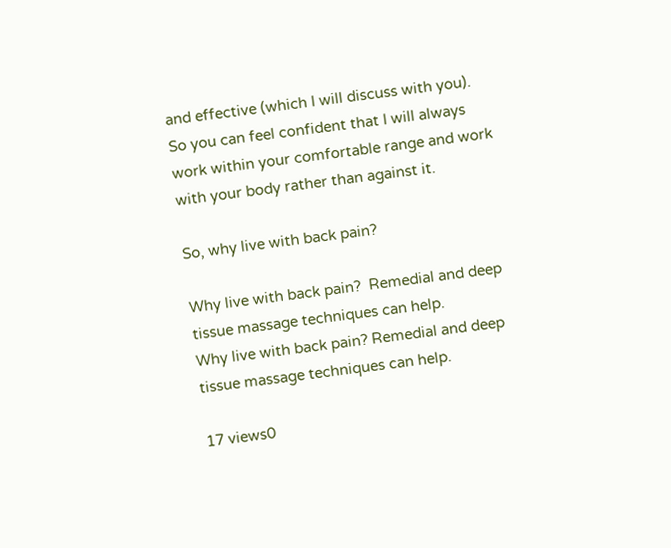and effective (which I will discuss with you). So you can feel confident that I will always work within your comfortable range and work with your body rather than against it.

So, why live with back pain?

Why live with back pain?  Remedial and deep tissue massage techniques can help.
Why live with back pain? Remedial and deep tissue massage techniques can help.

17 views0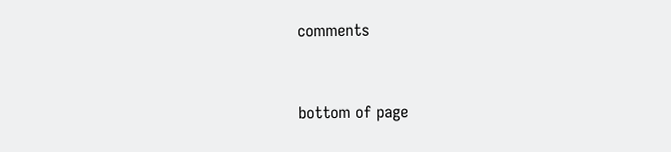comments


bottom of page